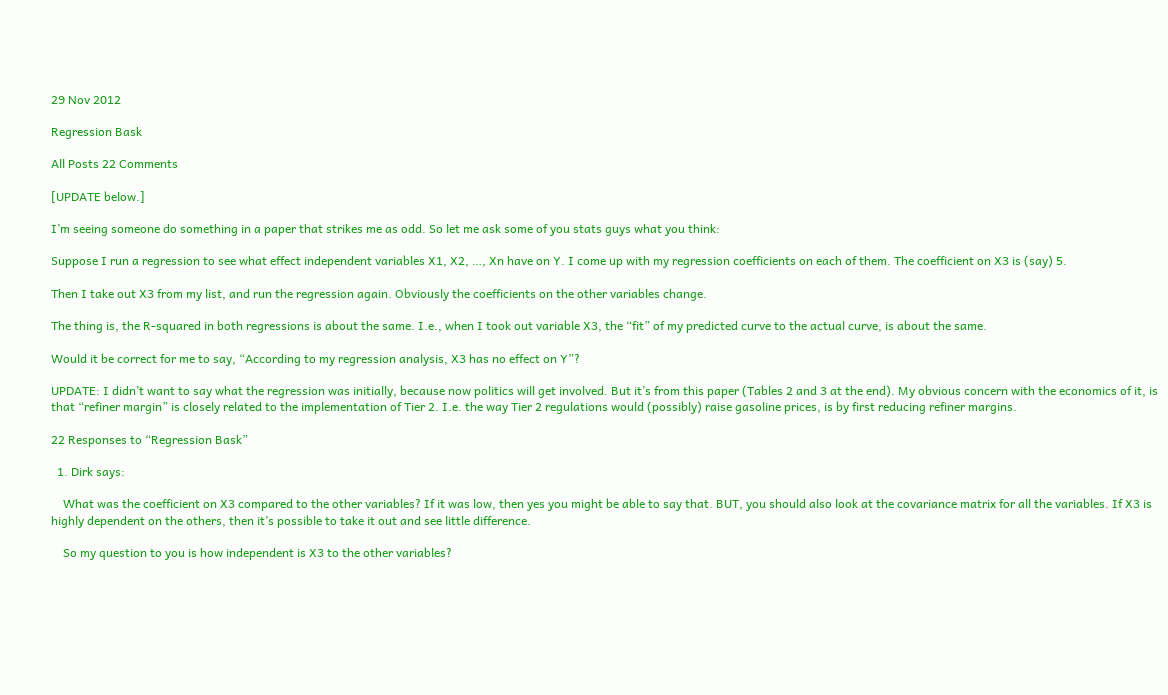29 Nov 2012

Regression Bask

All Posts 22 Comments

[UPDATE below.]

I’m seeing someone do something in a paper that strikes me as odd. So let me ask some of you stats guys what you think:

Suppose I run a regression to see what effect independent variables X1, X2, …, Xn have on Y. I come up with my regression coefficients on each of them. The coefficient on X3 is (say) 5.

Then I take out X3 from my list, and run the regression again. Obviously the coefficients on the other variables change.

The thing is, the R-squared in both regressions is about the same. I.e., when I took out variable X3, the “fit” of my predicted curve to the actual curve, is about the same.

Would it be correct for me to say, “According to my regression analysis, X3 has no effect on Y”?

UPDATE: I didn’t want to say what the regression was initially, because now politics will get involved. But it’s from this paper (Tables 2 and 3 at the end). My obvious concern with the economics of it, is that “refiner margin” is closely related to the implementation of Tier 2. I.e. the way Tier 2 regulations would (possibly) raise gasoline prices, is by first reducing refiner margins.

22 Responses to “Regression Bask”

  1. Dirk says:

    What was the coefficient on X3 compared to the other variables? If it was low, then yes you might be able to say that. BUT, you should also look at the covariance matrix for all the variables. If X3 is highly dependent on the others, then it’s possible to take it out and see little difference.

    So my question to you is how independent is X3 to the other variables?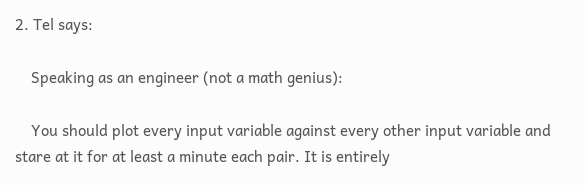2. Tel says:

    Speaking as an engineer (not a math genius):

    You should plot every input variable against every other input variable and stare at it for at least a minute each pair. It is entirely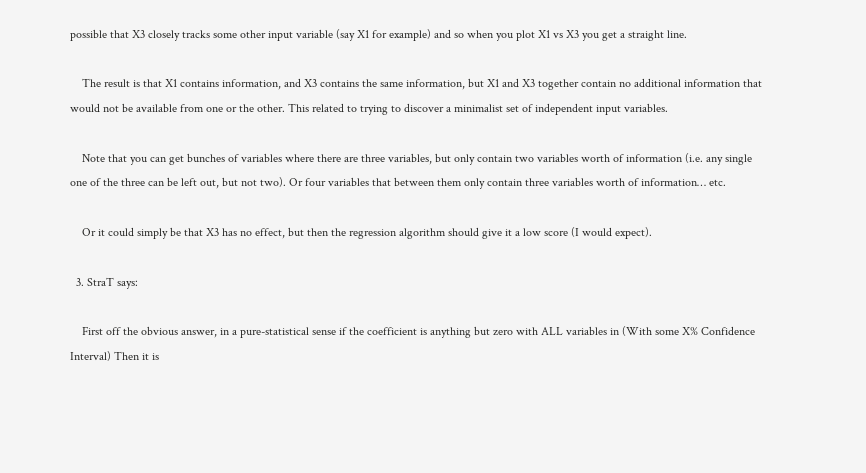possible that X3 closely tracks some other input variable (say X1 for example) and so when you plot X1 vs X3 you get a straight line.

    The result is that X1 contains information, and X3 contains the same information, but X1 and X3 together contain no additional information that would not be available from one or the other. This related to trying to discover a minimalist set of independent input variables.

    Note that you can get bunches of variables where there are three variables, but only contain two variables worth of information (i.e. any single one of the three can be left out, but not two). Or four variables that between them only contain three variables worth of information… etc.

    Or it could simply be that X3 has no effect, but then the regression algorithm should give it a low score (I would expect).

  3. StraT says:

    First off the obvious answer, in a pure-statistical sense if the coefficient is anything but zero with ALL variables in (With some X% Confidence Interval) Then it is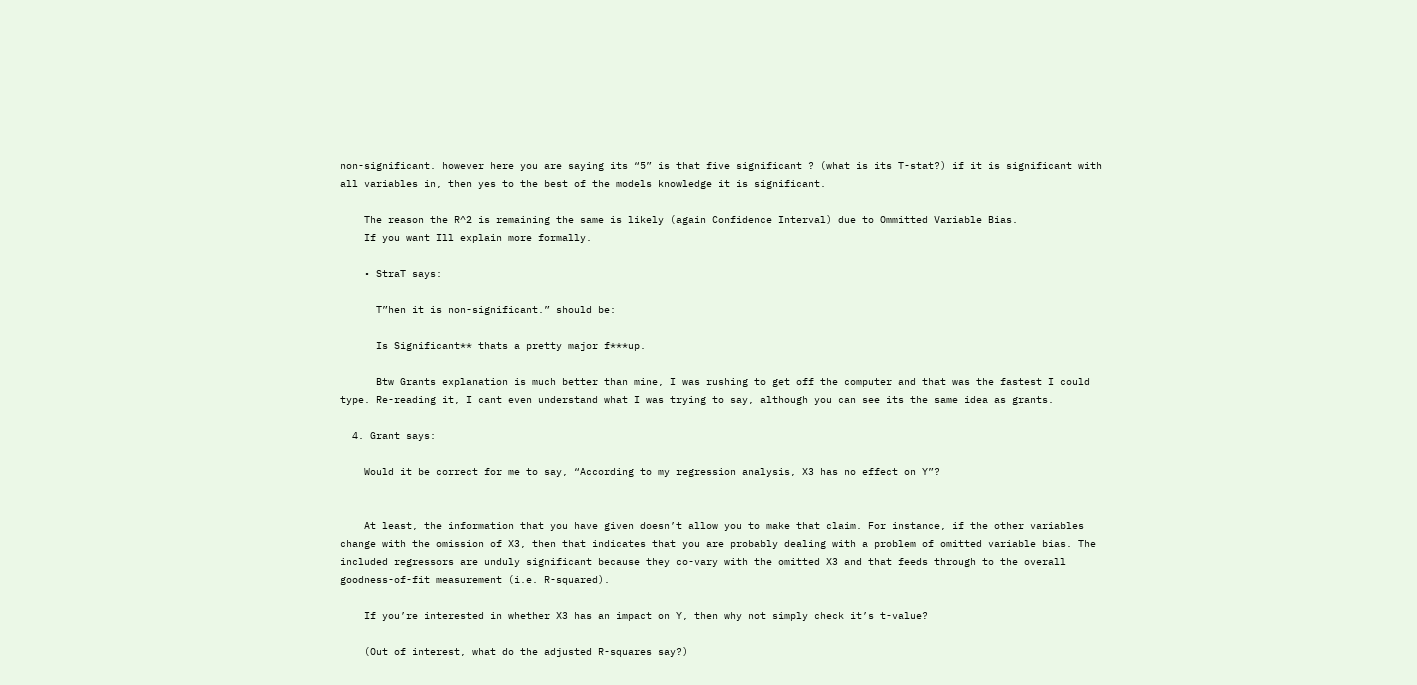non-significant. however here you are saying its “5” is that five significant ? (what is its T-stat?) if it is significant with all variables in, then yes to the best of the models knowledge it is significant.

    The reason the R^2 is remaining the same is likely (again Confidence Interval) due to Ommitted Variable Bias.
    If you want Ill explain more formally.

    • StraT says:

      T”hen it is non-significant.” should be:

      Is Significant** thats a pretty major f***up.

      Btw Grants explanation is much better than mine, I was rushing to get off the computer and that was the fastest I could type. Re-reading it, I cant even understand what I was trying to say, although you can see its the same idea as grants.

  4. Grant says:

    Would it be correct for me to say, “According to my regression analysis, X3 has no effect on Y”?


    At least, the information that you have given doesn’t allow you to make that claim. For instance, if the other variables change with the omission of X3, then that indicates that you are probably dealing with a problem of omitted variable bias. The included regressors are unduly significant because they co-vary with the omitted X3 and that feeds through to the overall goodness-of-fit measurement (i.e. R-squared).

    If you’re interested in whether X3 has an impact on Y, then why not simply check it’s t-value?

    (Out of interest, what do the adjusted R-squares say?)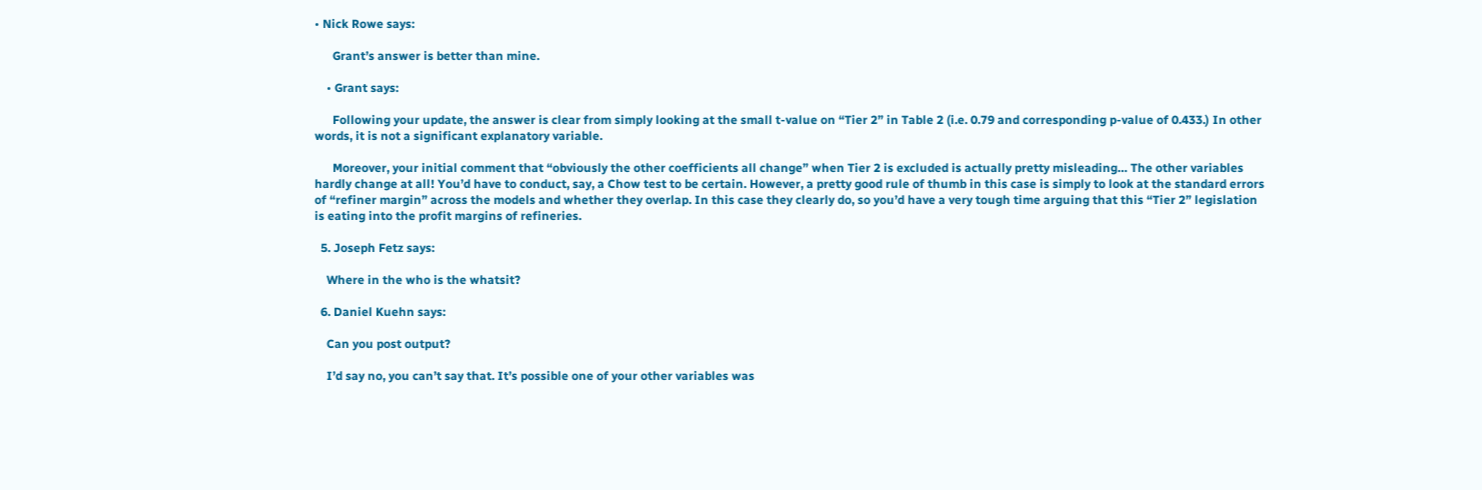• Nick Rowe says:

      Grant’s answer is better than mine.

    • Grant says:

      Following your update, the answer is clear from simply looking at the small t-value on “Tier 2” in Table 2 (i.e. 0.79 and corresponding p-value of 0.433.) In other words, it is not a significant explanatory variable.

      Moreover, your initial comment that “obviously the other coefficients all change” when Tier 2 is excluded is actually pretty misleading… The other variables hardly change at all! You’d have to conduct, say, a Chow test to be certain. However, a pretty good rule of thumb in this case is simply to look at the standard errors of “refiner margin” across the models and whether they overlap. In this case they clearly do, so you’d have a very tough time arguing that this “Tier 2” legislation is eating into the profit margins of refineries.

  5. Joseph Fetz says:

    Where in the who is the whatsit?

  6. Daniel Kuehn says:

    Can you post output?

    I’d say no, you can’t say that. It’s possible one of your other variables was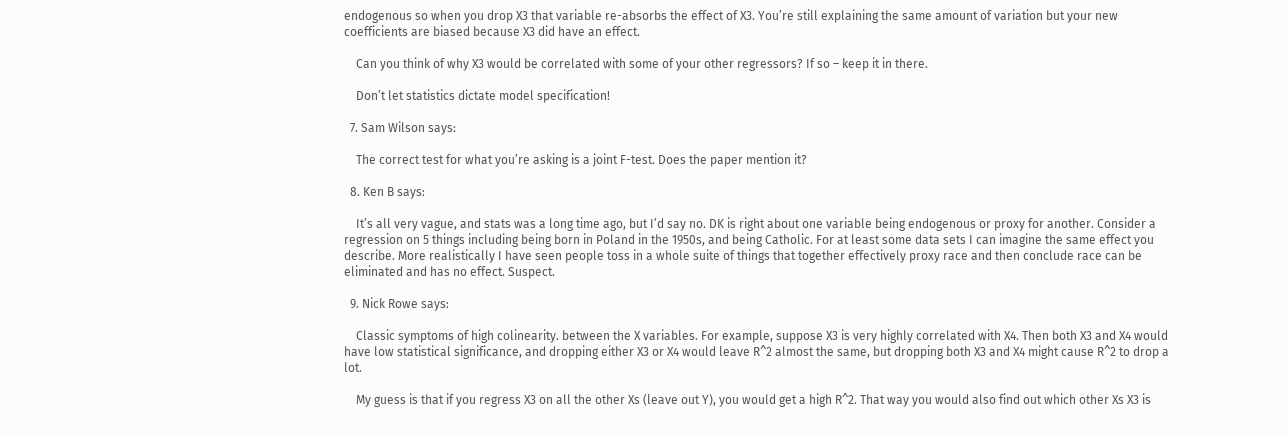endogenous so when you drop X3 that variable re-absorbs the effect of X3. You’re still explaining the same amount of variation but your new coefficients are biased because X3 did have an effect.

    Can you think of why X3 would be correlated with some of your other regressors? If so – keep it in there.

    Don’t let statistics dictate model specification!

  7. Sam Wilson says:

    The correct test for what you’re asking is a joint F-test. Does the paper mention it?

  8. Ken B says:

    It’s all very vague, and stats was a long time ago, but I’d say no. DK is right about one variable being endogenous or proxy for another. Consider a regression on 5 things including being born in Poland in the 1950s, and being Catholic. For at least some data sets I can imagine the same effect you describe. More realistically I have seen people toss in a whole suite of things that together effectively proxy race and then conclude race can be eliminated and has no effect. Suspect.

  9. Nick Rowe says:

    Classic symptoms of high colinearity. between the X variables. For example, suppose X3 is very highly correlated with X4. Then both X3 and X4 would have low statistical significance, and dropping either X3 or X4 would leave R^2 almost the same, but dropping both X3 and X4 might cause R^2 to drop a lot.

    My guess is that if you regress X3 on all the other Xs (leave out Y), you would get a high R^2. That way you would also find out which other Xs X3 is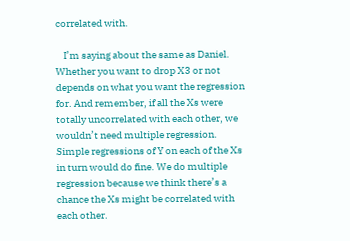correlated with.

    I’m saying about the same as Daniel. Whether you want to drop X3 or not depends on what you want the regression for. And remember, if all the Xs were totally uncorrelated with each other, we wouldn’t need multiple regression. Simple regressions of Y on each of the Xs in turn would do fine. We do multiple regression because we think there’s a chance the Xs might be correlated with each other.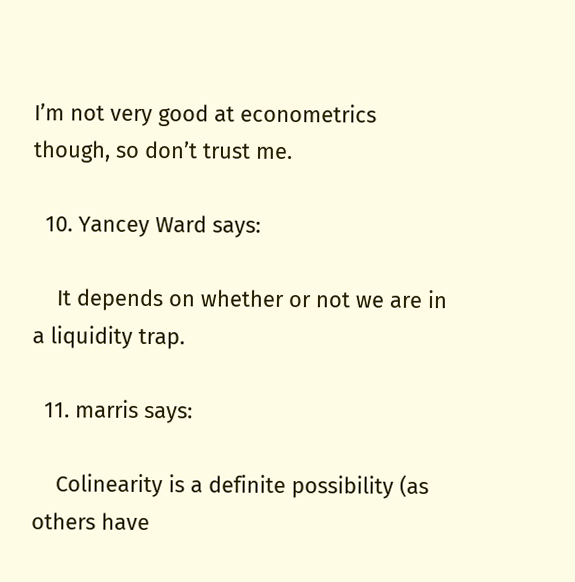I’m not very good at econometrics though, so don’t trust me.

  10. Yancey Ward says:

    It depends on whether or not we are in a liquidity trap.

  11. marris says:

    Colinearity is a definite possibility (as others have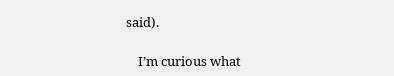said).

    I’m curious what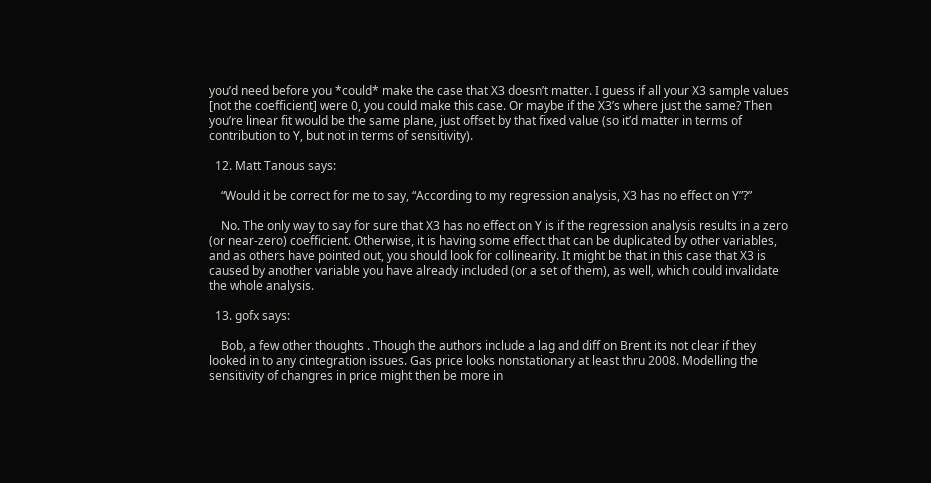you’d need before you *could* make the case that X3 doesn’t matter. I guess if all your X3 sample values [not the coefficient] were 0, you could make this case. Or maybe if the X3’s where just the same? Then you’re linear fit would be the same plane, just offset by that fixed value (so it’d matter in terms of contribution to Y, but not in terms of sensitivity).

  12. Matt Tanous says:

    “Would it be correct for me to say, “According to my regression analysis, X3 has no effect on Y”?”

    No. The only way to say for sure that X3 has no effect on Y is if the regression analysis results in a zero (or near-zero) coefficient. Otherwise, it is having some effect that can be duplicated by other variables, and as others have pointed out, you should look for collinearity. It might be that in this case that X3 is caused by another variable you have already included (or a set of them), as well, which could invalidate the whole analysis.

  13. gofx says:

    Bob, a few other thoughts . Though the authors include a lag and diff on Brent its not clear if they looked in to any cintegration issues. Gas price looks nonstationary at least thru 2008. Modelling the sensitivity of changres in price might then be more in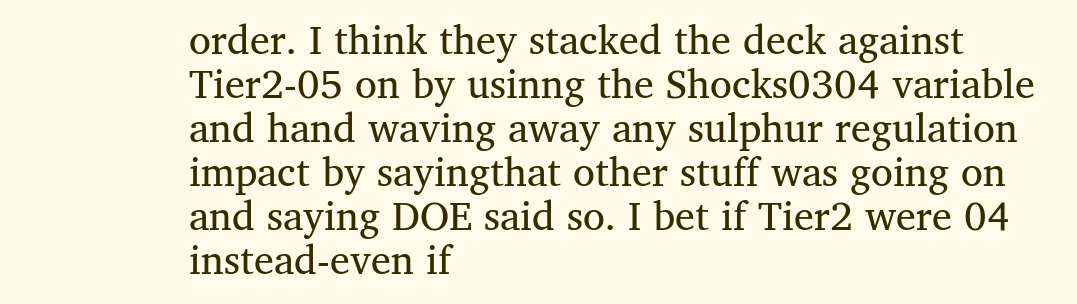order. I think they stacked the deck against Tier2-05 on by usinng the Shocks0304 variable and hand waving away any sulphur regulation impact by sayingthat other stuff was going on and saying DOE said so. I bet if Tier2 were 04 instead-even if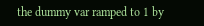the dummy var ramped to 1 by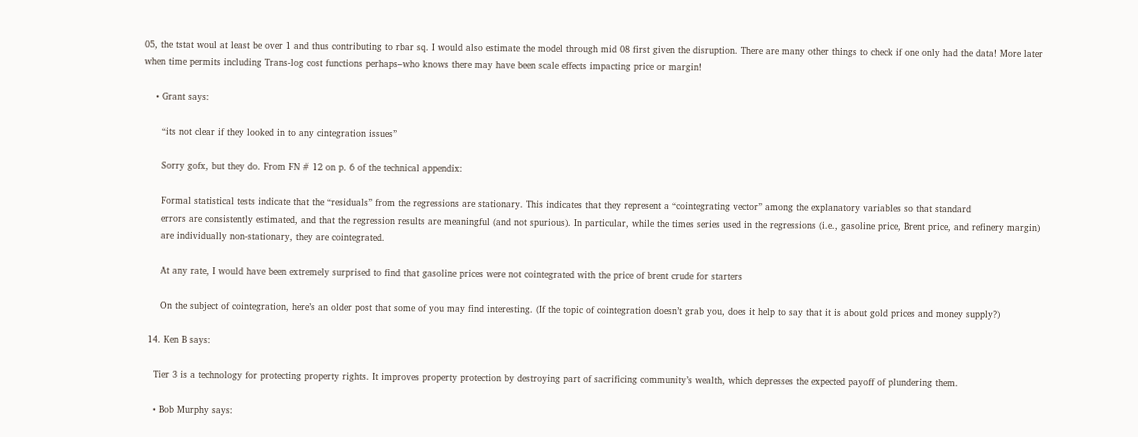05, the tstat woul at least be over 1 and thus contributing to rbar sq. I would also estimate the model through mid 08 first given the disruption. There are many other things to check if one only had the data! More later when time permits including Trans-log cost functions perhaps–who knows there may have been scale effects impacting price or margin!

    • Grant says:

      “its not clear if they looked in to any cintegration issues”

      Sorry gofx, but they do. From FN # 12 on p. 6 of the technical appendix:

      Formal statistical tests indicate that the “residuals” from the regressions are stationary. This indicates that they represent a “cointegrating vector” among the explanatory variables so that standard
      errors are consistently estimated, and that the regression results are meaningful (and not spurious). In particular, while the times series used in the regressions (i.e., gasoline price, Brent price, and refinery margin)
      are individually non-stationary, they are cointegrated.

      At any rate, I would have been extremely surprised to find that gasoline prices were not cointegrated with the price of brent crude for starters

      On the subject of cointegration, here’s an older post that some of you may find interesting. (If the topic of cointegration doesn’t grab you, does it help to say that it is about gold prices and money supply?)

  14. Ken B says:

    Tier 3 is a technology for protecting property rights. It improves property protection by destroying part of sacrificing community’s wealth, which depresses the expected payoff of plundering them.

    • Bob Murphy says: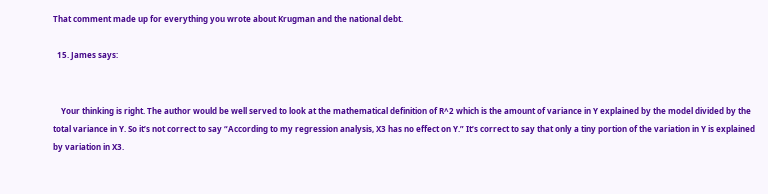That comment made up for everything you wrote about Krugman and the national debt.

  15. James says:


    Your thinking is right. The author would be well served to look at the mathematical definition of R^2 which is the amount of variance in Y explained by the model divided by the total variance in Y. So it’s not correct to say “According to my regression analysis, X3 has no effect on Y.” It’s correct to say that only a tiny portion of the variation in Y is explained by variation in X3.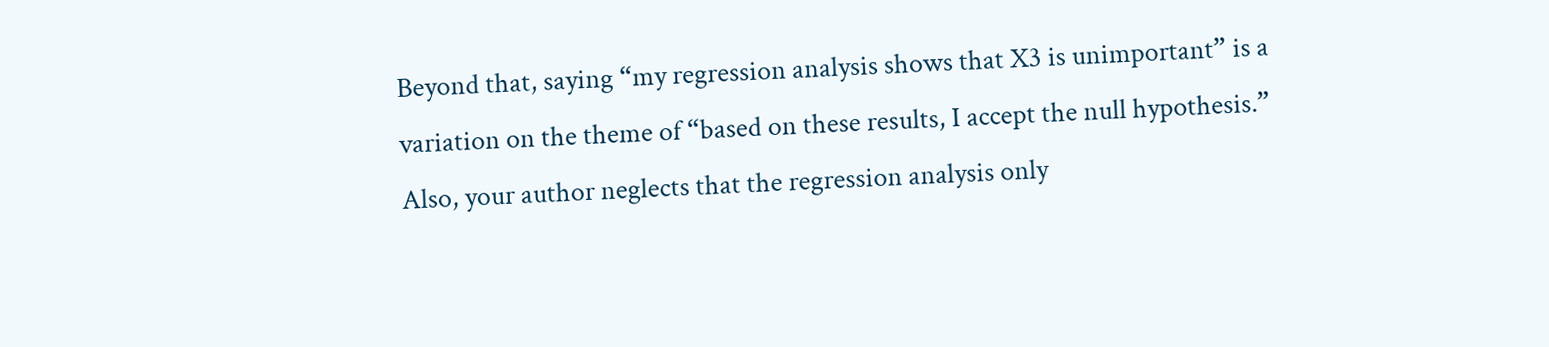Beyond that, saying “my regression analysis shows that X3 is unimportant” is a variation on the theme of “based on these results, I accept the null hypothesis.” Also, your author neglects that the regression analysis only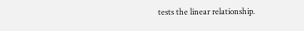tests the linear relationship.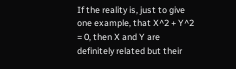If the reality is, just to give one example, that X^2 + Y^2 = 0, then X and Y are definitely related but their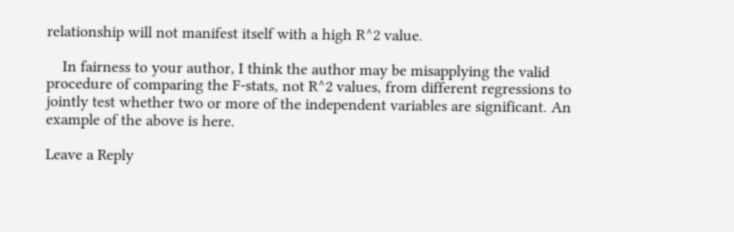relationship will not manifest itself with a high R^2 value.

    In fairness to your author, I think the author may be misapplying the valid procedure of comparing the F-stats, not R^2 values, from different regressions to jointly test whether two or more of the independent variables are significant. An example of the above is here.

Leave a Reply